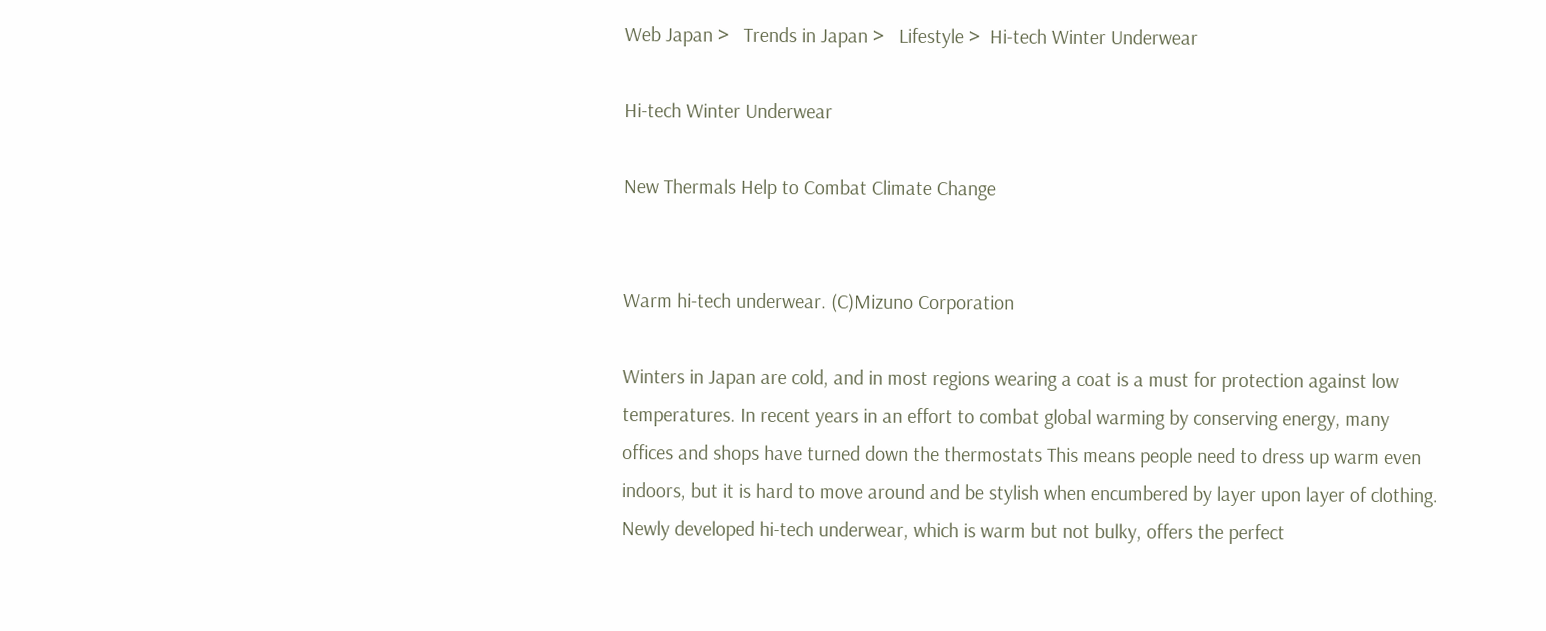Web Japan >   Trends in Japan >   Lifestyle >  Hi-tech Winter Underwear

Hi-tech Winter Underwear

New Thermals Help to Combat Climate Change


Warm hi-tech underwear. (C)Mizuno Corporation

Winters in Japan are cold, and in most regions wearing a coat is a must for protection against low temperatures. In recent years in an effort to combat global warming by conserving energy, many offices and shops have turned down the thermostats This means people need to dress up warm even indoors, but it is hard to move around and be stylish when encumbered by layer upon layer of clothing. Newly developed hi-tech underwear, which is warm but not bulky, offers the perfect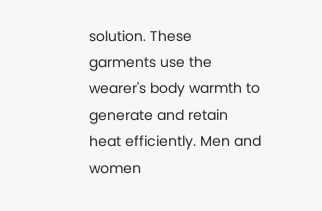solution. These garments use the wearer's body warmth to generate and retain heat efficiently. Men and women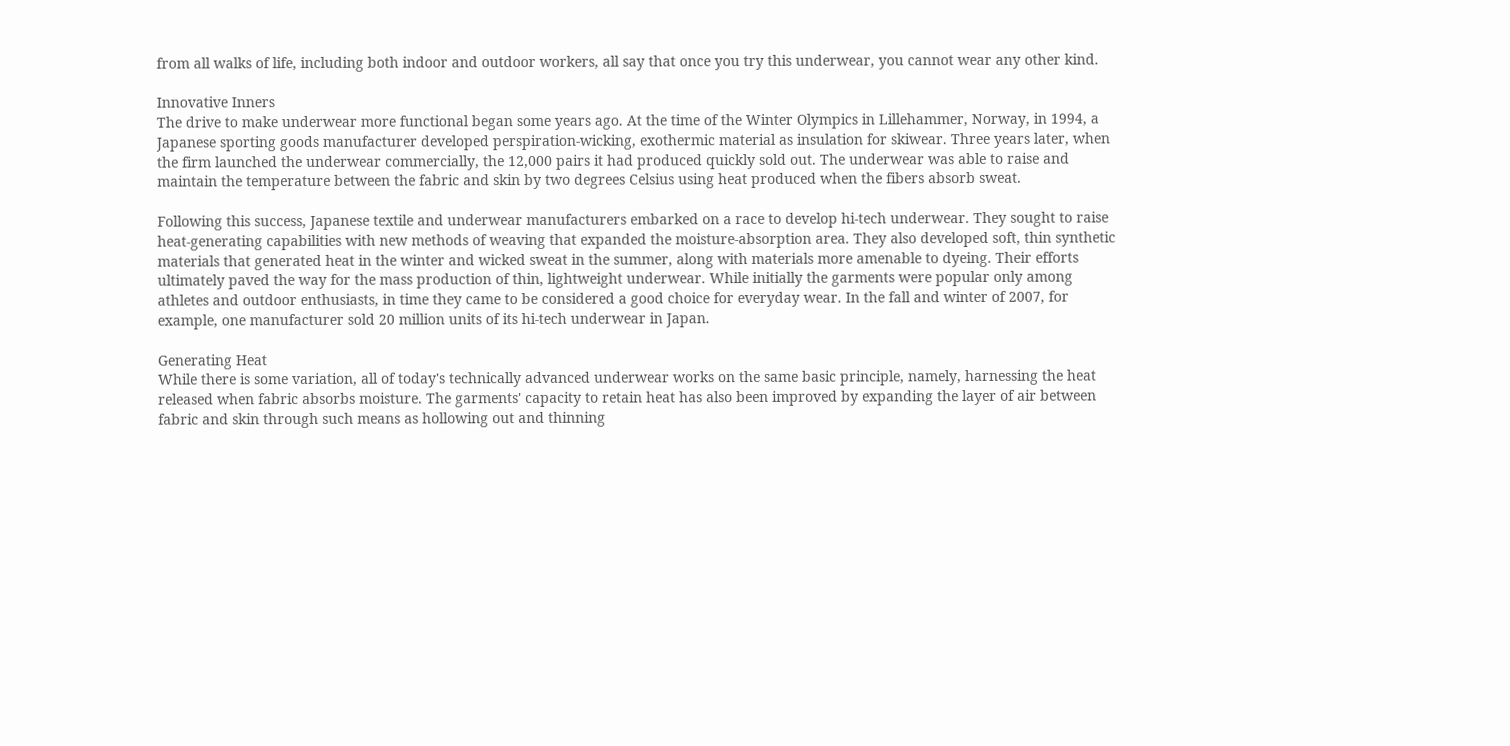from all walks of life, including both indoor and outdoor workers, all say that once you try this underwear, you cannot wear any other kind.

Innovative Inners
The drive to make underwear more functional began some years ago. At the time of the Winter Olympics in Lillehammer, Norway, in 1994, a Japanese sporting goods manufacturer developed perspiration-wicking, exothermic material as insulation for skiwear. Three years later, when the firm launched the underwear commercially, the 12,000 pairs it had produced quickly sold out. The underwear was able to raise and maintain the temperature between the fabric and skin by two degrees Celsius using heat produced when the fibers absorb sweat.

Following this success, Japanese textile and underwear manufacturers embarked on a race to develop hi-tech underwear. They sought to raise heat-generating capabilities with new methods of weaving that expanded the moisture-absorption area. They also developed soft, thin synthetic materials that generated heat in the winter and wicked sweat in the summer, along with materials more amenable to dyeing. Their efforts ultimately paved the way for the mass production of thin, lightweight underwear. While initially the garments were popular only among athletes and outdoor enthusiasts, in time they came to be considered a good choice for everyday wear. In the fall and winter of 2007, for example, one manufacturer sold 20 million units of its hi-tech underwear in Japan.

Generating Heat
While there is some variation, all of today's technically advanced underwear works on the same basic principle, namely, harnessing the heat released when fabric absorbs moisture. The garments' capacity to retain heat has also been improved by expanding the layer of air between fabric and skin through such means as hollowing out and thinning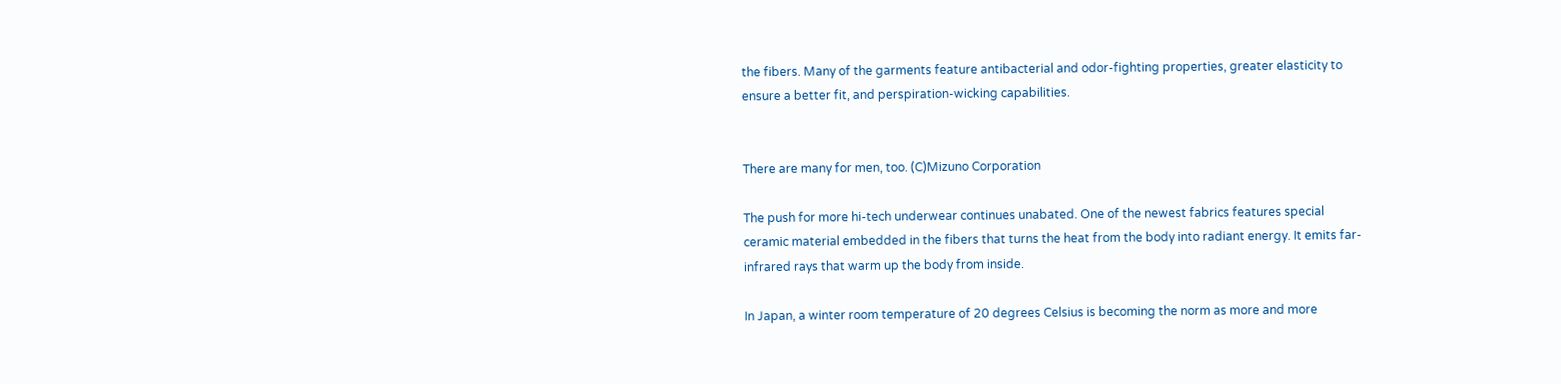the fibers. Many of the garments feature antibacterial and odor-fighting properties, greater elasticity to ensure a better fit, and perspiration-wicking capabilities.


There are many for men, too. (C)Mizuno Corporation

The push for more hi-tech underwear continues unabated. One of the newest fabrics features special ceramic material embedded in the fibers that turns the heat from the body into radiant energy. It emits far-infrared rays that warm up the body from inside.

In Japan, a winter room temperature of 20 degrees Celsius is becoming the norm as more and more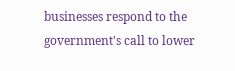businesses respond to the government's call to lower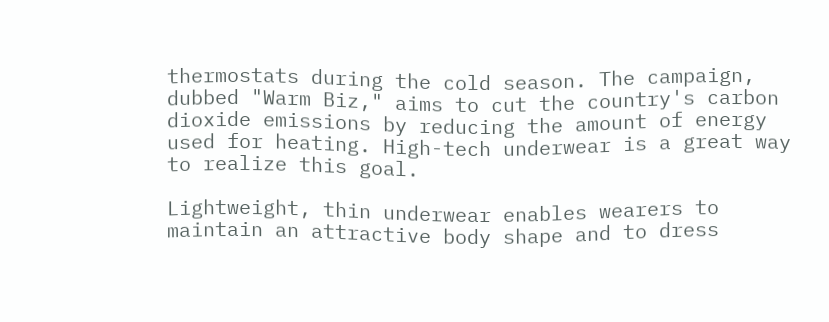thermostats during the cold season. The campaign, dubbed "Warm Biz," aims to cut the country's carbon dioxide emissions by reducing the amount of energy used for heating. High-tech underwear is a great way to realize this goal.

Lightweight, thin underwear enables wearers to maintain an attractive body shape and to dress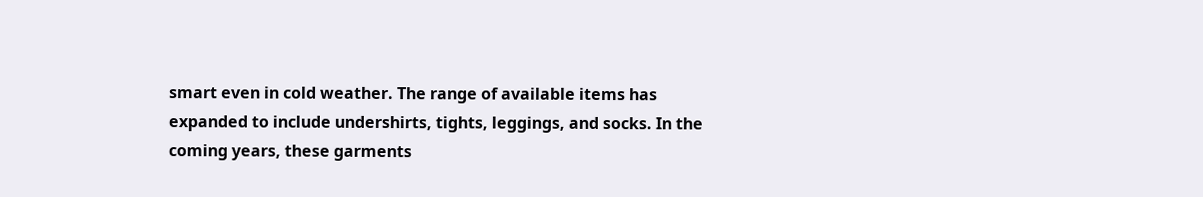smart even in cold weather. The range of available items has expanded to include undershirts, tights, leggings, and socks. In the coming years, these garments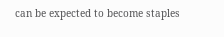can be expected to become staples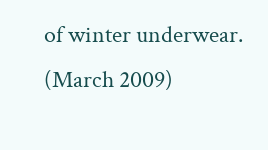of winter underwear. (March 2009)